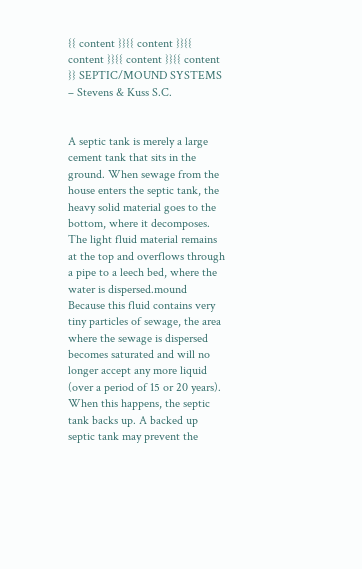{{ content }}{{ content }}{{ content }}{{ content }}{{ content }} SEPTIC/MOUND SYSTEMS – Stevens & Kuss S.C.


A septic tank is merely a large cement tank that sits in the ground. When sewage from the house enters the septic tank, the heavy solid material goes to the bottom, where it decomposes. The light fluid material remains at the top and overflows through a pipe to a leech bed, where the water is dispersed.mound Because this fluid contains very tiny particles of sewage, the area where the sewage is dispersed becomes saturated and will no longer accept any more liquid (over a period of 15 or 20 years). When this happens, the septic tank backs up. A backed up septic tank may prevent the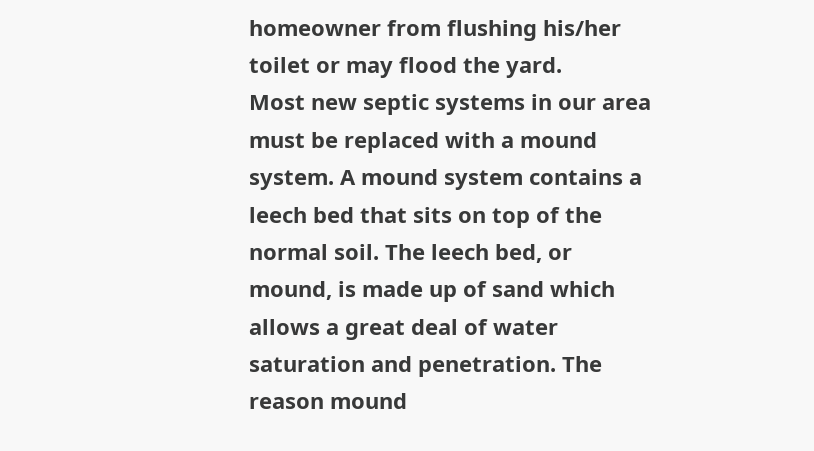homeowner from flushing his/her toilet or may flood the yard.
Most new septic systems in our area must be replaced with a mound system. A mound system contains a leech bed that sits on top of the normal soil. The leech bed, or mound, is made up of sand which allows a great deal of water saturation and penetration. The reason mound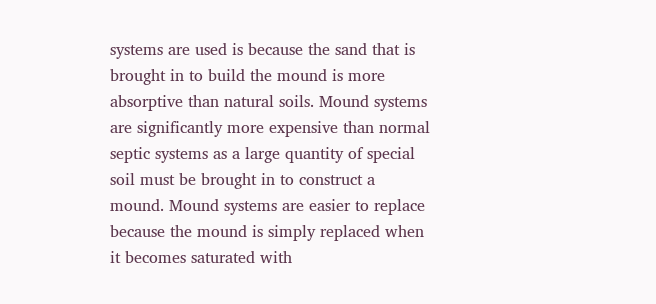systems are used is because the sand that is brought in to build the mound is more absorptive than natural soils. Mound systems are significantly more expensive than normal septic systems as a large quantity of special soil must be brought in to construct a mound. Mound systems are easier to replace because the mound is simply replaced when it becomes saturated with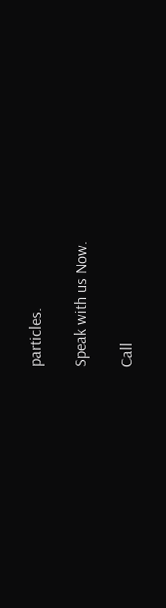particles.

Speak with us Now.

Call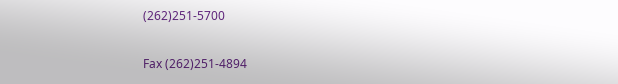(262)251-5700

Fax (262)251-4894